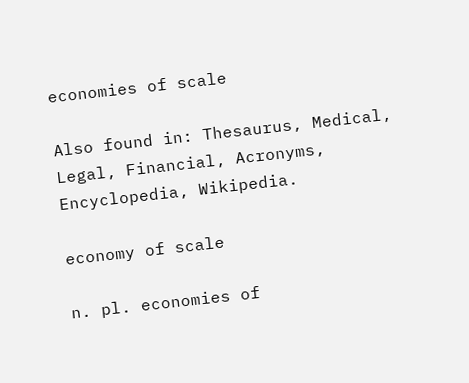economies of scale

Also found in: Thesaurus, Medical, Legal, Financial, Acronyms, Encyclopedia, Wikipedia.

economy of scale

n. pl. economies of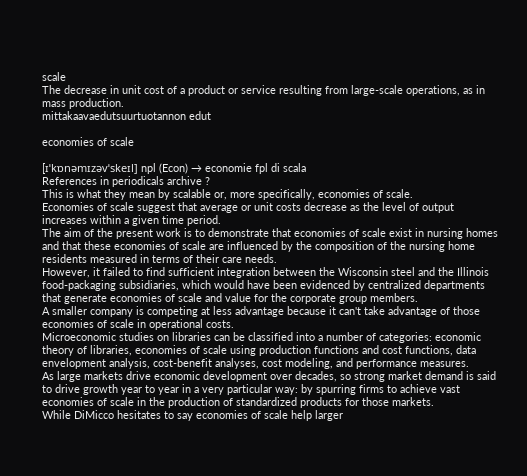scale
The decrease in unit cost of a product or service resulting from large-scale operations, as in mass production.
mittakaavaedutsuurtuotannon edut

economies of scale

[ɪˈkɒnəmɪzəvˈskeɪl] npl (Econ) → economie fpl di scala
References in periodicals archive ?
This is what they mean by scalable or, more specifically, economies of scale.
Economies of scale suggest that average or unit costs decrease as the level of output increases within a given time period.
The aim of the present work is to demonstrate that economies of scale exist in nursing homes and that these economies of scale are influenced by the composition of the nursing home residents measured in terms of their care needs.
However, it failed to find sufficient integration between the Wisconsin steel and the Illinois food-packaging subsidiaries, which would have been evidenced by centralized departments that generate economies of scale and value for the corporate group members.
A smaller company is competing at less advantage because it can't take advantage of those economies of scale in operational costs.
Microeconomic studies on libraries can be classified into a number of categories: economic theory of libraries, economies of scale using production functions and cost functions, data envelopment analysis, cost-benefit analyses, cost modeling, and performance measures.
As large markets drive economic development over decades, so strong market demand is said to drive growth year to year in a very particular way: by spurring firms to achieve vast economies of scale in the production of standardized products for those markets.
While DiMicco hesitates to say economies of scale help larger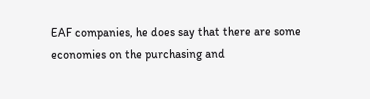EAF companies, he does say that there are some economies on the purchasing and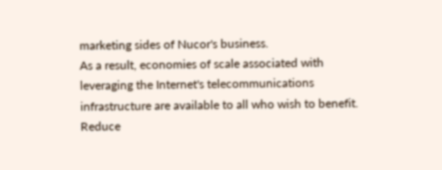marketing sides of Nucor's business.
As a result, economies of scale associated with leveraging the Internet's telecommunications infrastructure are available to all who wish to benefit.
Reduce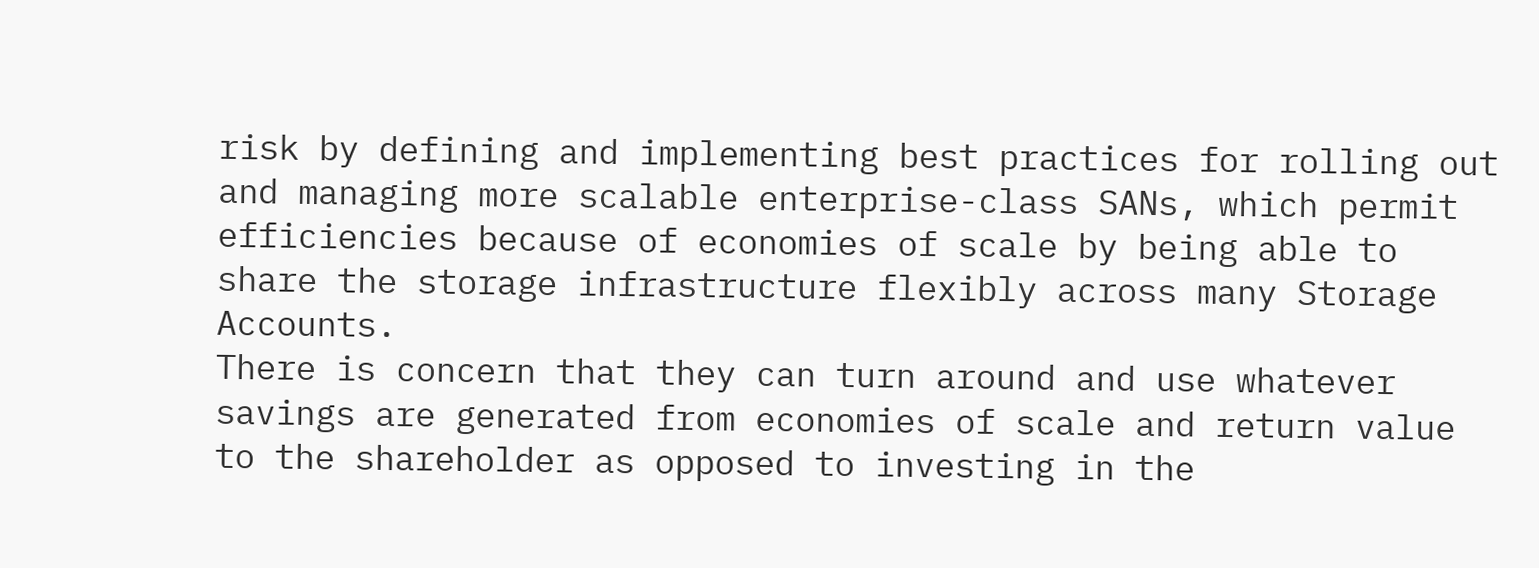risk by defining and implementing best practices for rolling out and managing more scalable enterprise-class SANs, which permit efficiencies because of economies of scale by being able to share the storage infrastructure flexibly across many Storage Accounts.
There is concern that they can turn around and use whatever savings are generated from economies of scale and return value to the shareholder as opposed to investing in the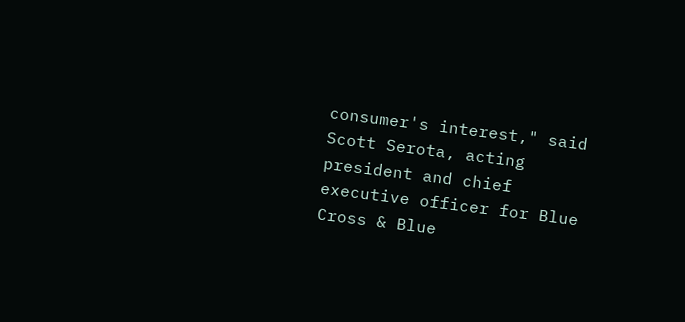consumer's interest," said Scott Serota, acting president and chief executive officer for Blue Cross & Blue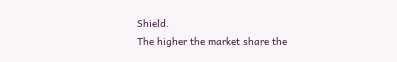Shield.
The higher the market share the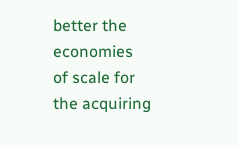better the economies of scale for the acquiring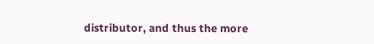distributor, and thus the more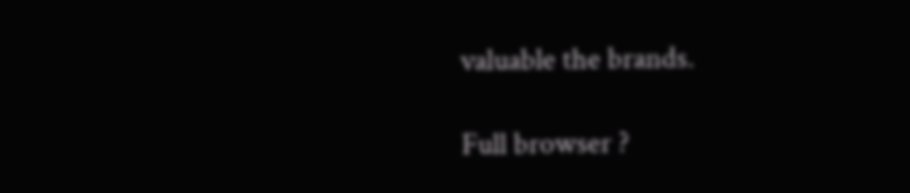valuable the brands.

Full browser ?